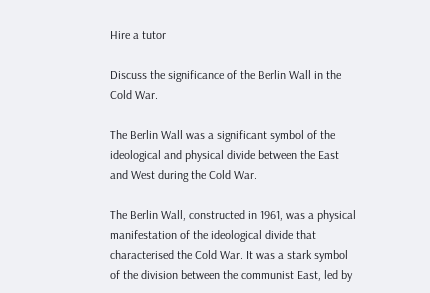Hire a tutor

Discuss the significance of the Berlin Wall in the Cold War.

The Berlin Wall was a significant symbol of the ideological and physical divide between the East and West during the Cold War.

The Berlin Wall, constructed in 1961, was a physical manifestation of the ideological divide that characterised the Cold War. It was a stark symbol of the division between the communist East, led by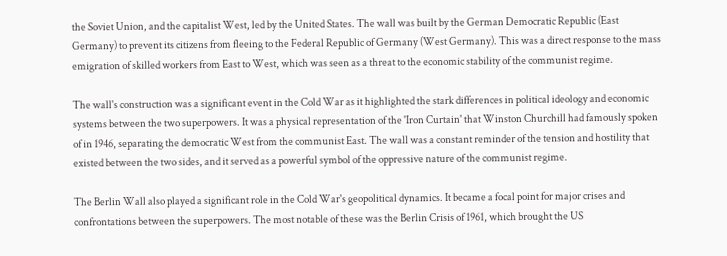the Soviet Union, and the capitalist West, led by the United States. The wall was built by the German Democratic Republic (East Germany) to prevent its citizens from fleeing to the Federal Republic of Germany (West Germany). This was a direct response to the mass emigration of skilled workers from East to West, which was seen as a threat to the economic stability of the communist regime.

The wall's construction was a significant event in the Cold War as it highlighted the stark differences in political ideology and economic systems between the two superpowers. It was a physical representation of the 'Iron Curtain' that Winston Churchill had famously spoken of in 1946, separating the democratic West from the communist East. The wall was a constant reminder of the tension and hostility that existed between the two sides, and it served as a powerful symbol of the oppressive nature of the communist regime.

The Berlin Wall also played a significant role in the Cold War's geopolitical dynamics. It became a focal point for major crises and confrontations between the superpowers. The most notable of these was the Berlin Crisis of 1961, which brought the US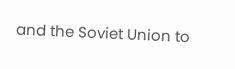and the Soviet Union to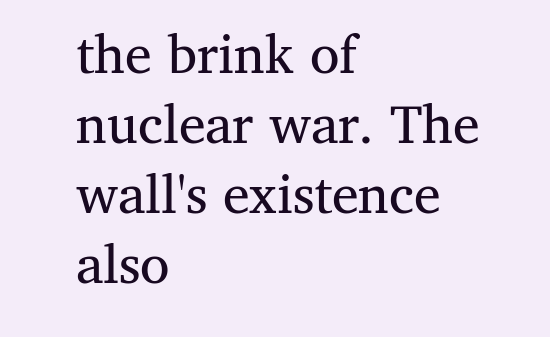the brink of nuclear war. The wall's existence also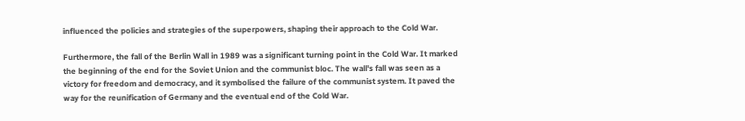influenced the policies and strategies of the superpowers, shaping their approach to the Cold War.

Furthermore, the fall of the Berlin Wall in 1989 was a significant turning point in the Cold War. It marked the beginning of the end for the Soviet Union and the communist bloc. The wall's fall was seen as a victory for freedom and democracy, and it symbolised the failure of the communist system. It paved the way for the reunification of Germany and the eventual end of the Cold War.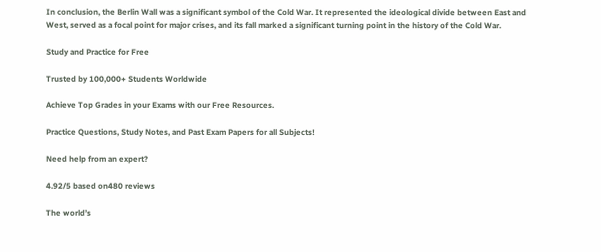In conclusion, the Berlin Wall was a significant symbol of the Cold War. It represented the ideological divide between East and West, served as a focal point for major crises, and its fall marked a significant turning point in the history of the Cold War.

Study and Practice for Free

Trusted by 100,000+ Students Worldwide

Achieve Top Grades in your Exams with our Free Resources.

Practice Questions, Study Notes, and Past Exam Papers for all Subjects!

Need help from an expert?

4.92/5 based on480 reviews

The world’s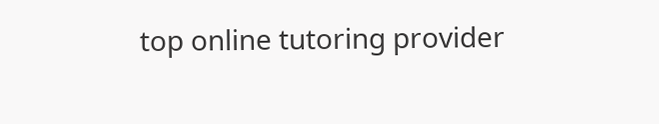top online tutoring provider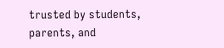trusted by students, parents, and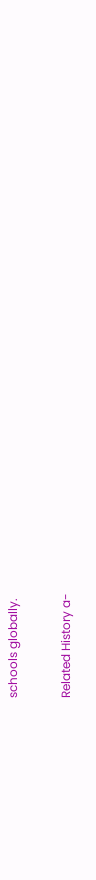schools globally.

Related History a-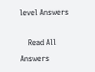level Answers

    Read All Answers